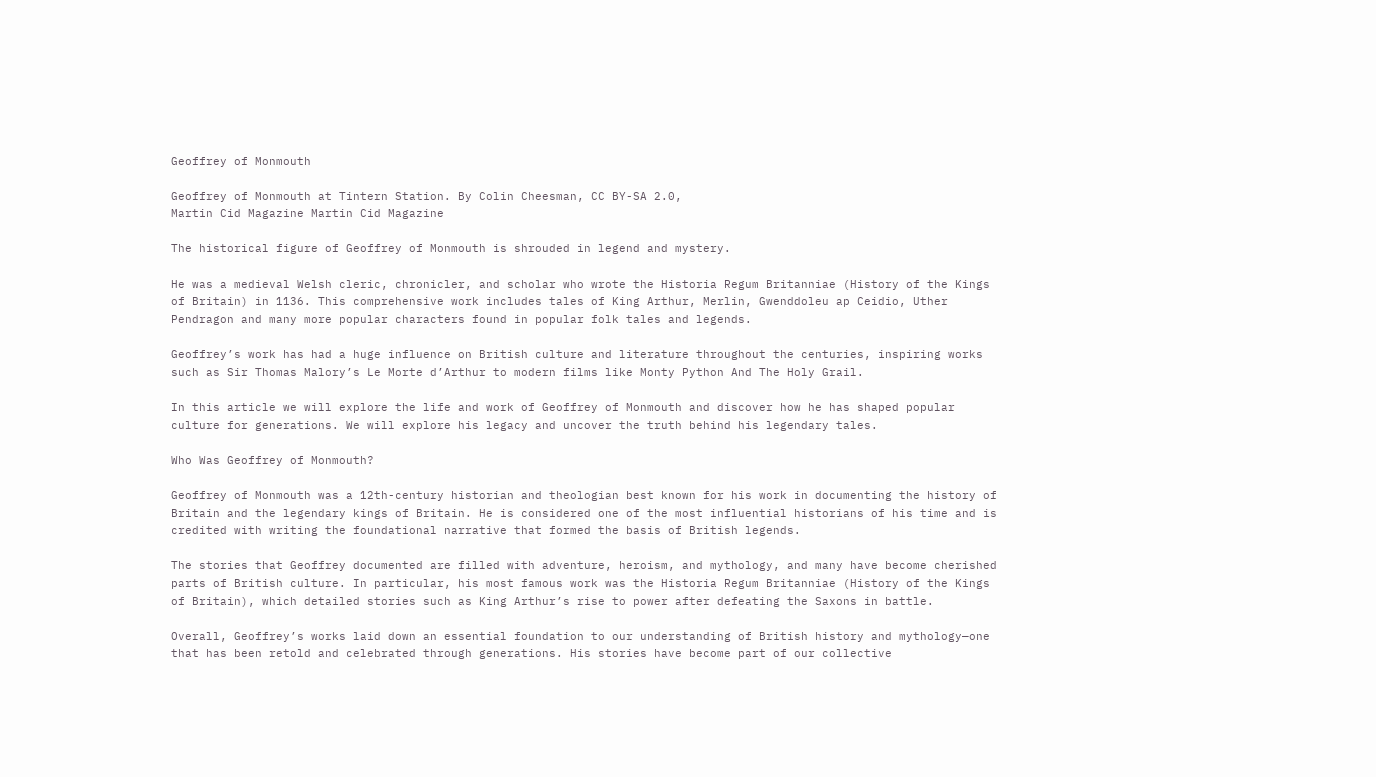Geoffrey of Monmouth

Geoffrey of Monmouth at Tintern Station. By Colin Cheesman, CC BY-SA 2.0,
Martin Cid Magazine Martin Cid Magazine

The historical figure of Geoffrey of Monmouth is shrouded in legend and mystery.

He was a medieval Welsh cleric, chronicler, and scholar who wrote the Historia Regum Britanniae (History of the Kings of Britain) in 1136. This comprehensive work includes tales of King Arthur, Merlin, Gwenddoleu ap Ceidio, Uther Pendragon and many more popular characters found in popular folk tales and legends.

Geoffrey’s work has had a huge influence on British culture and literature throughout the centuries, inspiring works such as Sir Thomas Malory’s Le Morte d’Arthur to modern films like Monty Python And The Holy Grail.

In this article we will explore the life and work of Geoffrey of Monmouth and discover how he has shaped popular culture for generations. We will explore his legacy and uncover the truth behind his legendary tales.

Who Was Geoffrey of Monmouth?

Geoffrey of Monmouth was a 12th-century historian and theologian best known for his work in documenting the history of Britain and the legendary kings of Britain. He is considered one of the most influential historians of his time and is credited with writing the foundational narrative that formed the basis of British legends.

The stories that Geoffrey documented are filled with adventure, heroism, and mythology, and many have become cherished parts of British culture. In particular, his most famous work was the Historia Regum Britanniae (History of the Kings of Britain), which detailed stories such as King Arthur’s rise to power after defeating the Saxons in battle.

Overall, Geoffrey’s works laid down an essential foundation to our understanding of British history and mythology—one that has been retold and celebrated through generations. His stories have become part of our collective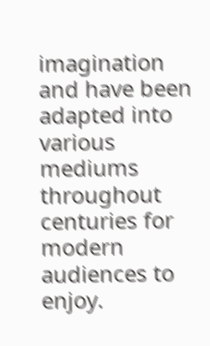imagination and have been adapted into various mediums throughout centuries for modern audiences to enjoy.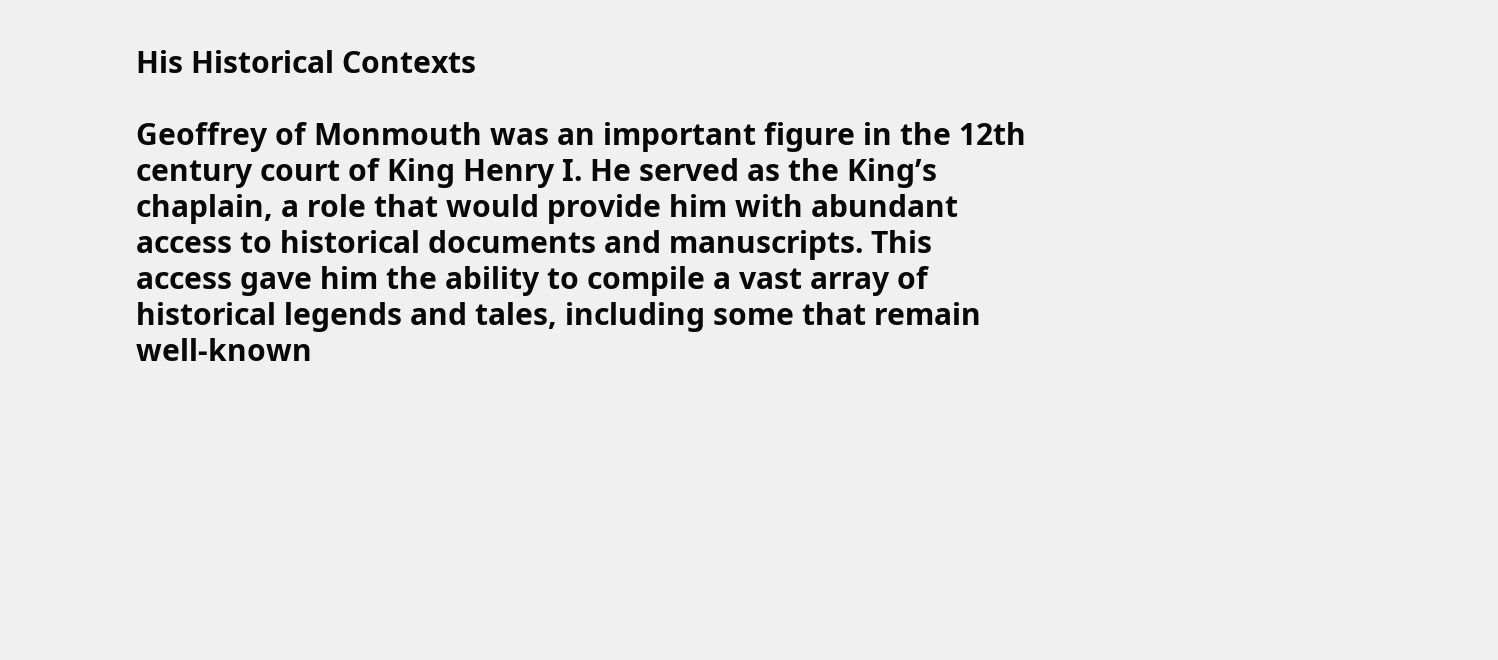His Historical Contexts

Geoffrey of Monmouth was an important figure in the 12th century court of King Henry I. He served as the King’s chaplain, a role that would provide him with abundant access to historical documents and manuscripts. This access gave him the ability to compile a vast array of historical legends and tales, including some that remain well-known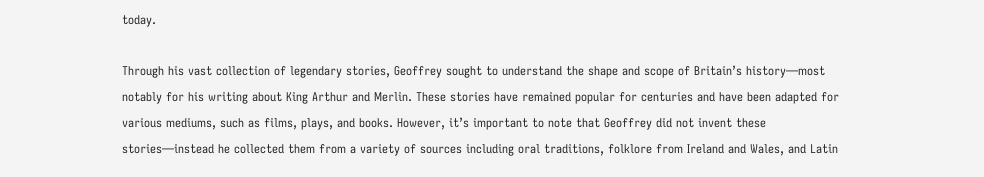today.

Through his vast collection of legendary stories, Geoffrey sought to understand the shape and scope of Britain’s history—most notably for his writing about King Arthur and Merlin. These stories have remained popular for centuries and have been adapted for various mediums, such as films, plays, and books. However, it’s important to note that Geoffrey did not invent these stories—instead he collected them from a variety of sources including oral traditions, folklore from Ireland and Wales, and Latin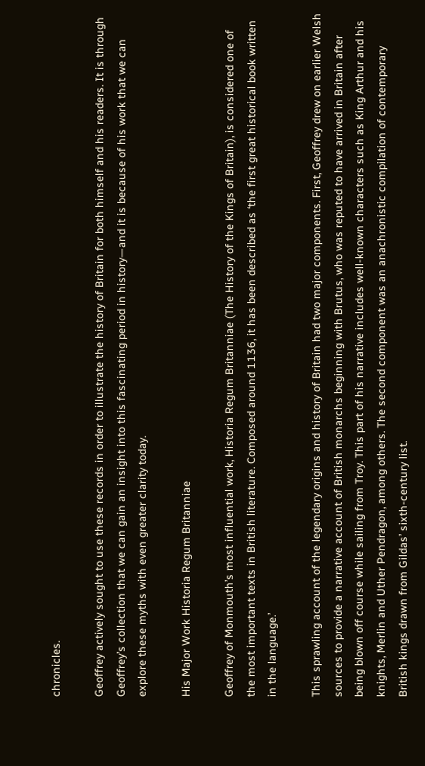chronicles.

Geoffrey actively sought to use these records in order to illustrate the history of Britain for both himself and his readers. It is through Geoffrey’s collection that we can gain an insight into this fascinating period in history—and it is because of his work that we can explore these myths with even greater clarity today.

His Major Work Historia Regum Britanniae

Geoffrey of Monmouth’s most influential work, Historia Regum Britanniae (The History of the Kings of Britain), is considered one of the most important texts in British literature. Composed around 1136, it has been described as ‘the first great historical book written in the language.’

This sprawling account of the legendary origins and history of Britain had two major components. First, Geoffrey drew on earlier Welsh sources to provide a narrative account of British monarchs beginning with Brutus, who was reputed to have arrived in Britain after being blown off course while sailing from Troy. This part of his narrative includes well-known characters such as King Arthur and his knights, Merlin and Uther Pendragon, among others. The second component was an anachronistic compilation of contemporary British kings drawn from Gildas’ sixth-century list.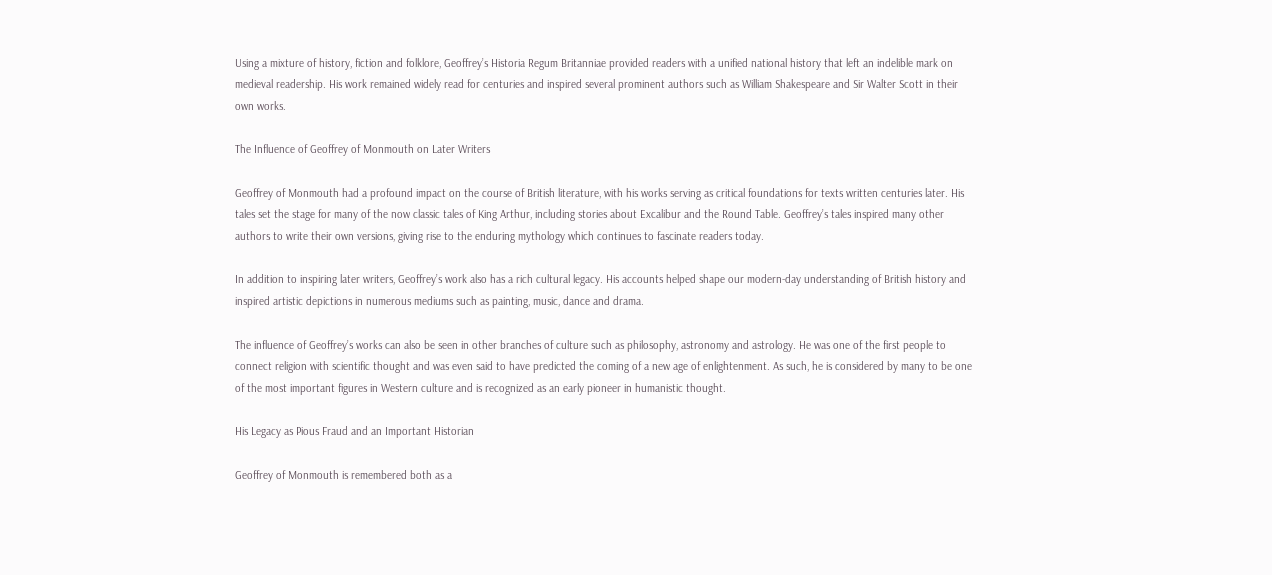Using a mixture of history, fiction and folklore, Geoffrey’s Historia Regum Britanniae provided readers with a unified national history that left an indelible mark on medieval readership. His work remained widely read for centuries and inspired several prominent authors such as William Shakespeare and Sir Walter Scott in their own works.

The Influence of Geoffrey of Monmouth on Later Writers

Geoffrey of Monmouth had a profound impact on the course of British literature, with his works serving as critical foundations for texts written centuries later. His tales set the stage for many of the now classic tales of King Arthur, including stories about Excalibur and the Round Table. Geoffrey’s tales inspired many other authors to write their own versions, giving rise to the enduring mythology which continues to fascinate readers today.

In addition to inspiring later writers, Geoffrey’s work also has a rich cultural legacy. His accounts helped shape our modern-day understanding of British history and inspired artistic depictions in numerous mediums such as painting, music, dance and drama.

The influence of Geoffrey’s works can also be seen in other branches of culture such as philosophy, astronomy and astrology. He was one of the first people to connect religion with scientific thought and was even said to have predicted the coming of a new age of enlightenment. As such, he is considered by many to be one of the most important figures in Western culture and is recognized as an early pioneer in humanistic thought.

His Legacy as Pious Fraud and an Important Historian

Geoffrey of Monmouth is remembered both as a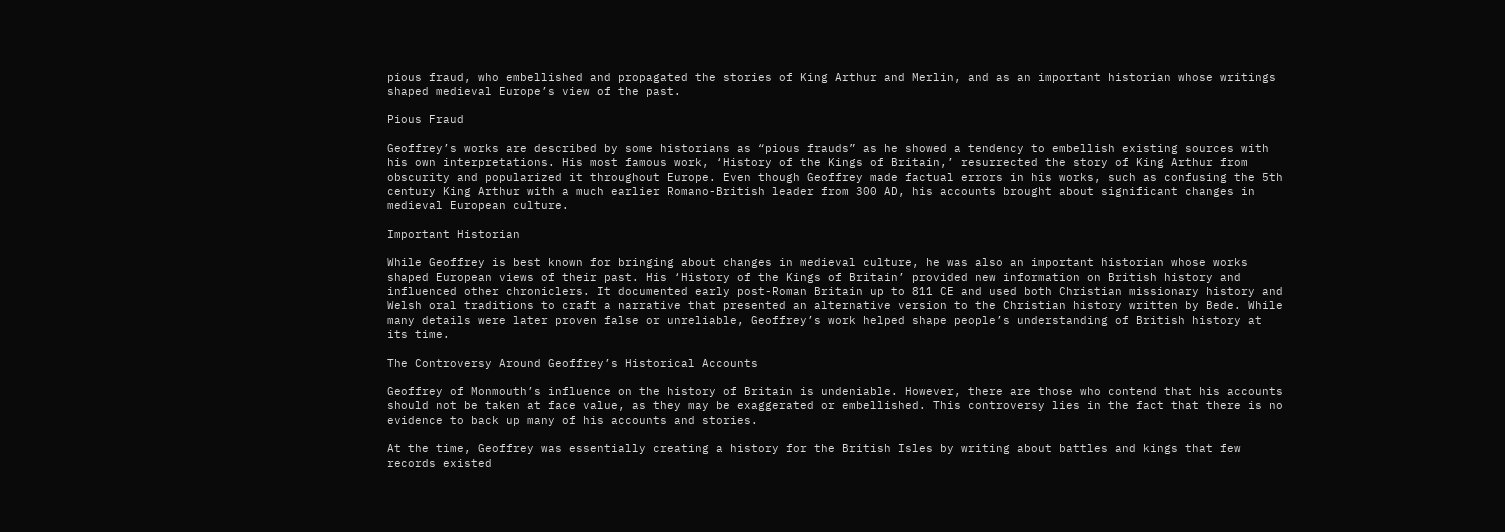pious fraud, who embellished and propagated the stories of King Arthur and Merlin, and as an important historian whose writings shaped medieval Europe’s view of the past.

Pious Fraud

Geoffrey’s works are described by some historians as “pious frauds” as he showed a tendency to embellish existing sources with his own interpretations. His most famous work, ‘History of the Kings of Britain,’ resurrected the story of King Arthur from obscurity and popularized it throughout Europe. Even though Geoffrey made factual errors in his works, such as confusing the 5th century King Arthur with a much earlier Romano-British leader from 300 AD, his accounts brought about significant changes in medieval European culture.

Important Historian

While Geoffrey is best known for bringing about changes in medieval culture, he was also an important historian whose works shaped European views of their past. His ‘History of the Kings of Britain’ provided new information on British history and influenced other chroniclers. It documented early post-Roman Britain up to 811 CE and used both Christian missionary history and Welsh oral traditions to craft a narrative that presented an alternative version to the Christian history written by Bede. While many details were later proven false or unreliable, Geoffrey’s work helped shape people’s understanding of British history at its time.

The Controversy Around Geoffrey’s Historical Accounts

Geoffrey of Monmouth’s influence on the history of Britain is undeniable. However, there are those who contend that his accounts should not be taken at face value, as they may be exaggerated or embellished. This controversy lies in the fact that there is no evidence to back up many of his accounts and stories.

At the time, Geoffrey was essentially creating a history for the British Isles by writing about battles and kings that few records existed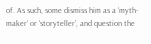of. As such, some dismiss him as a ‘myth-maker’ or ‘storyteller’, and question the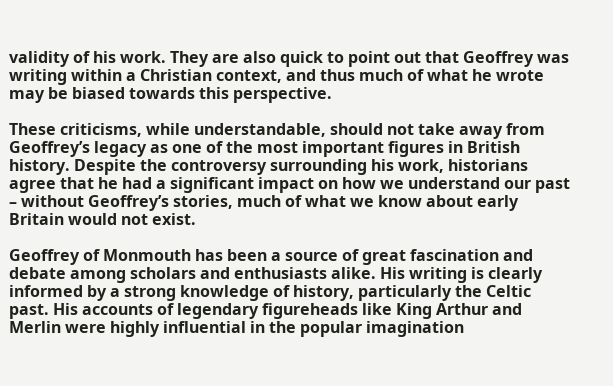validity of his work. They are also quick to point out that Geoffrey was writing within a Christian context, and thus much of what he wrote may be biased towards this perspective.

These criticisms, while understandable, should not take away from Geoffrey’s legacy as one of the most important figures in British history. Despite the controversy surrounding his work, historians agree that he had a significant impact on how we understand our past – without Geoffrey’s stories, much of what we know about early Britain would not exist.

Geoffrey of Monmouth has been a source of great fascination and debate among scholars and enthusiasts alike. His writing is clearly informed by a strong knowledge of history, particularly the Celtic past. His accounts of legendary figureheads like King Arthur and Merlin were highly influential in the popular imagination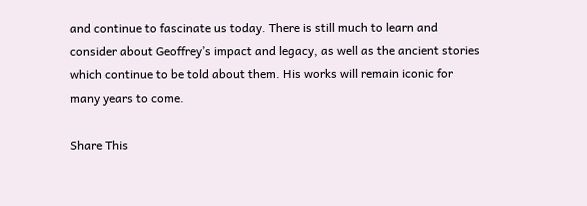and continue to fascinate us today. There is still much to learn and consider about Geoffrey’s impact and legacy, as well as the ancient stories which continue to be told about them. His works will remain iconic for many years to come.

Share This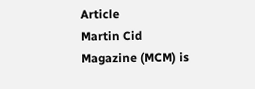Article
Martin Cid Magazine (MCM) is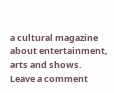a cultural magazine about entertainment, arts and shows.
Leave a comment